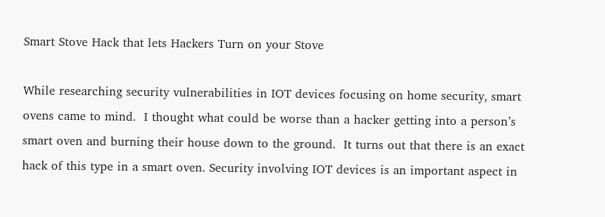Smart Stove Hack that lets Hackers Turn on your Stove

While researching security vulnerabilities in IOT devices focusing on home security, smart ovens came to mind.  I thought what could be worse than a hacker getting into a person’s smart oven and burning their house down to the ground.  It turns out that there is an exact hack of this type in a smart oven. Security involving IOT devices is an important aspect in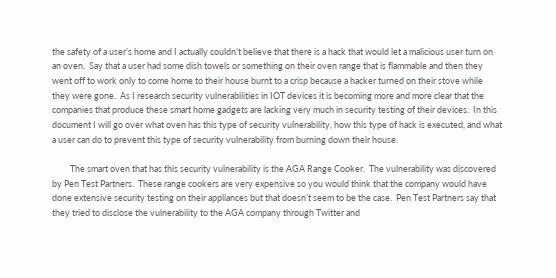the safety of a user’s home and I actually couldn’t believe that there is a hack that would let a malicious user turn on an oven.  Say that a user had some dish towels or something on their oven range that is flammable and then they went off to work only to come home to their house burnt to a crisp because a hacker turned on their stove while they were gone.  As I research security vulnerabilities in IOT devices it is becoming more and more clear that the companies that produce these smart home gadgets are lacking very much in security testing of their devices.  In this document I will go over what oven has this type of security vulnerability, how this type of hack is executed, and what a user can do to prevent this type of security vulnerability from burning down their house.

         The smart oven that has this security vulnerability is the AGA Range Cooker.  The vulnerability was discovered by Pen Test Partners.  These range cookers are very expensive so you would think that the company would have done extensive security testing on their appliances but that doesn’t seem to be the case.  Pen Test Partners say that they tried to disclose the vulnerability to the AGA company through Twitter and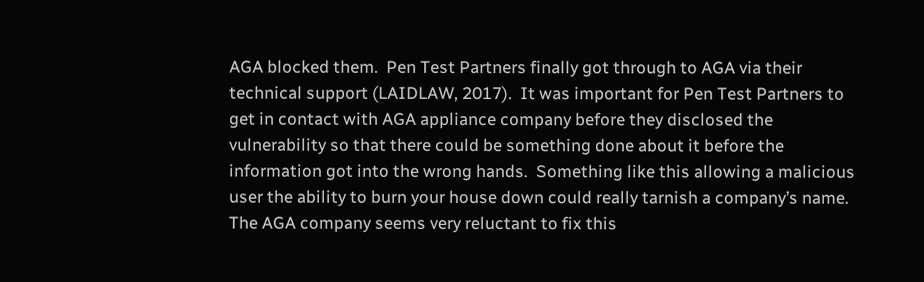AGA blocked them.  Pen Test Partners finally got through to AGA via their technical support (LAIDLAW, 2017).  It was important for Pen Test Partners to get in contact with AGA appliance company before they disclosed the vulnerability so that there could be something done about it before the information got into the wrong hands.  Something like this allowing a malicious user the ability to burn your house down could really tarnish a company’s name. The AGA company seems very reluctant to fix this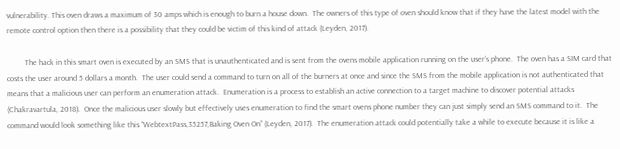vulnerability. This oven draws a maximum of 30 amps which is enough to burn a house down.  The owners of this type of oven should know that if they have the latest model with the remote control option then there is a possibility that they could be victim of this kind of attack (Leyden, 2017).

         The hack in this smart oven is executed by an SMS that is unauthenticated and is sent from the ovens mobile application running on the user’s phone.  The oven has a SIM card that costs the user around 5 dollars a month.  The user could send a command to turn on all of the burners at once and since the SMS from the mobile application is not authenticated that means that a malicious user can perform an enumeration attack.  Enumeration is a process to establish an active connection to a target machine to discover potential attacks (Chakravartula, 2018).  Once the malicious user slowly but effectively uses enumeration to find the smart ovens phone number they can just simply send an SMS command to it.  The command would look something like this “WebtextPass,35257,Baking Oven On” (Leyden, 2017).  The enumeration attack could potentially take a while to execute because it is like a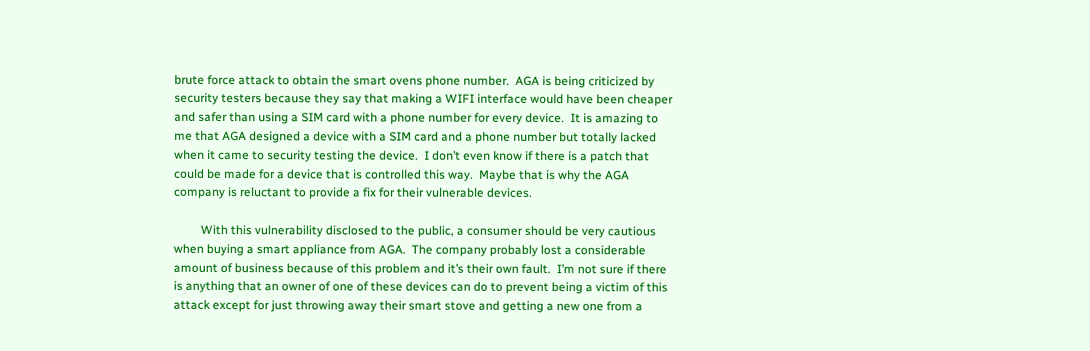brute force attack to obtain the smart ovens phone number.  AGA is being criticized by security testers because they say that making a WIFI interface would have been cheaper and safer than using a SIM card with a phone number for every device.  It is amazing to me that AGA designed a device with a SIM card and a phone number but totally lacked when it came to security testing the device.  I don’t even know if there is a patch that could be made for a device that is controlled this way.  Maybe that is why the AGA company is reluctant to provide a fix for their vulnerable devices.

         With this vulnerability disclosed to the public, a consumer should be very cautious when buying a smart appliance from AGA.  The company probably lost a considerable amount of business because of this problem and it’s their own fault.  I’m not sure if there is anything that an owner of one of these devices can do to prevent being a victim of this attack except for just throwing away their smart stove and getting a new one from a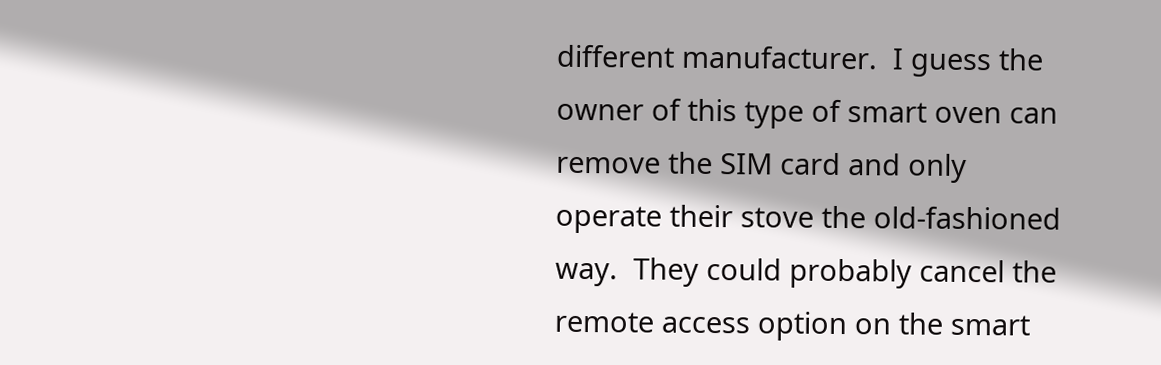different manufacturer.  I guess the owner of this type of smart oven can remove the SIM card and only operate their stove the old-fashioned way.  They could probably cancel the remote access option on the smart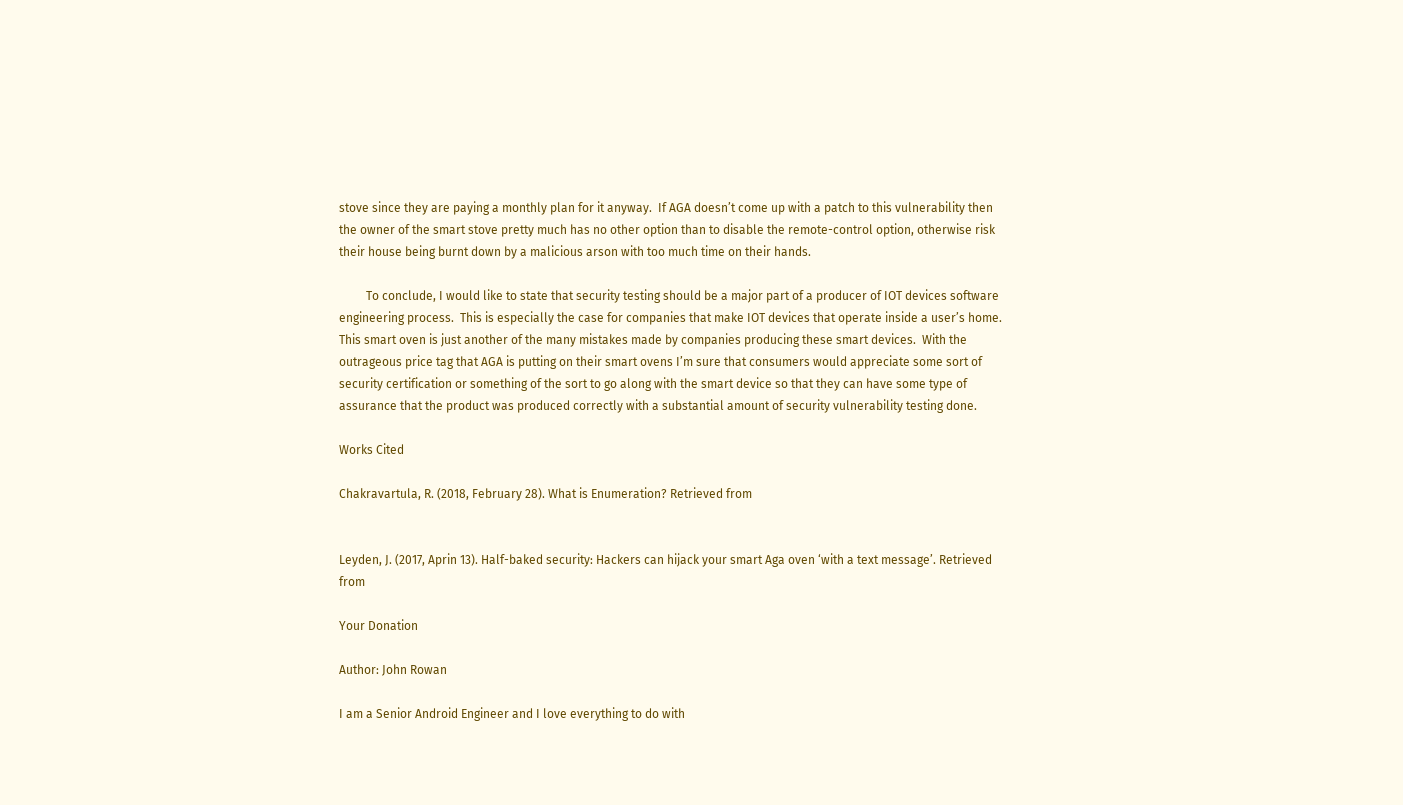stove since they are paying a monthly plan for it anyway.  If AGA doesn’t come up with a patch to this vulnerability then the owner of the smart stove pretty much has no other option than to disable the remote-control option, otherwise risk their house being burnt down by a malicious arson with too much time on their hands.

         To conclude, I would like to state that security testing should be a major part of a producer of IOT devices software engineering process.  This is especially the case for companies that make IOT devices that operate inside a user’s home.  This smart oven is just another of the many mistakes made by companies producing these smart devices.  With the outrageous price tag that AGA is putting on their smart ovens I’m sure that consumers would appreciate some sort of security certification or something of the sort to go along with the smart device so that they can have some type of assurance that the product was produced correctly with a substantial amount of security vulnerability testing done.

Works Cited

Chakravartula, R. (2018, February 28). What is Enumeration? Retrieved from


Leyden, J. (2017, Aprin 13). Half-baked security: Hackers can hijack your smart Aga oven ‘with a text message’. Retrieved from

Your Donation

Author: John Rowan

I am a Senior Android Engineer and I love everything to do with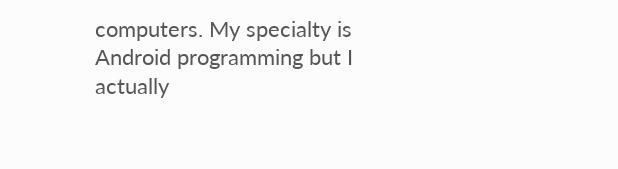computers. My specialty is Android programming but I actually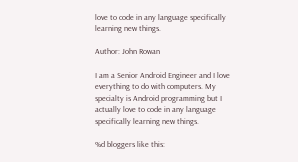love to code in any language specifically learning new things.

Author: John Rowan

I am a Senior Android Engineer and I love everything to do with computers. My specialty is Android programming but I actually love to code in any language specifically learning new things.

%d bloggers like this: